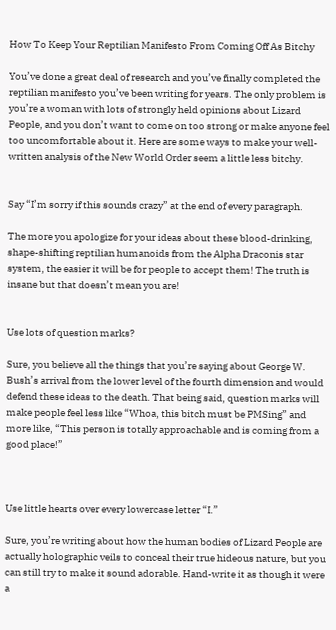How To Keep Your Reptilian Manifesto From Coming Off As Bitchy

You’ve done a great deal of research and you’ve finally completed the reptilian manifesto you’ve been writing for years. The only problem is you’re a woman with lots of strongly held opinions about Lizard People, and you don’t want to come on too strong or make anyone feel too uncomfortable about it. Here are some ways to make your well-written analysis of the New World Order seem a little less bitchy.


Say “I’m sorry if this sounds crazy” at the end of every paragraph.

The more you apologize for your ideas about these blood-drinking, shape-shifting reptilian humanoids from the Alpha Draconis star system, the easier it will be for people to accept them! The truth is insane but that doesn’t mean you are!


Use lots of question marks?

Sure, you believe all the things that you’re saying about George W. Bush’s arrival from the lower level of the fourth dimension and would defend these ideas to the death. That being said, question marks will make people feel less like “Whoa, this bitch must be PMSing” and more like, “This person is totally approachable and is coming from a good place!”



Use little hearts over every lowercase letter “I.”

Sure, you’re writing about how the human bodies of Lizard People are actually holographic veils to conceal their true hideous nature, but you can still try to make it sound adorable. Hand-write it as though it were a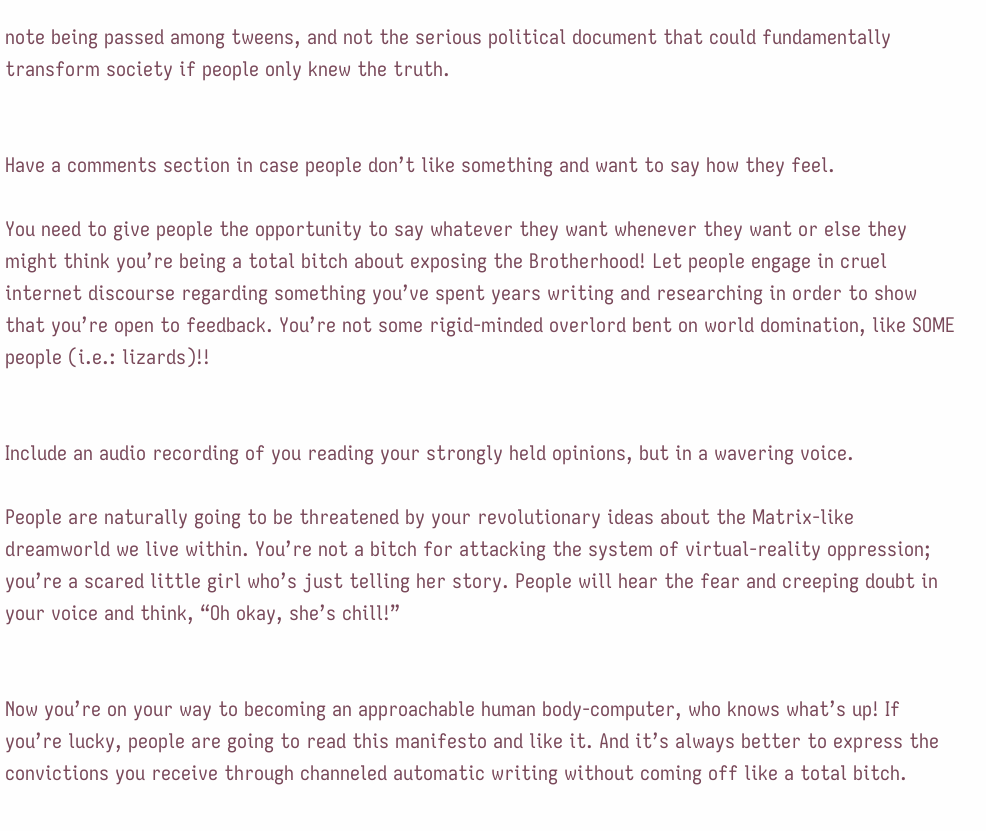note being passed among tweens, and not the serious political document that could fundamentally transform society if people only knew the truth.


Have a comments section in case people don’t like something and want to say how they feel.

You need to give people the opportunity to say whatever they want whenever they want or else they might think you’re being a total bitch about exposing the Brotherhood! Let people engage in cruel internet discourse regarding something you’ve spent years writing and researching in order to show that you’re open to feedback. You’re not some rigid-minded overlord bent on world domination, like SOME people (i.e.: lizards)!!


Include an audio recording of you reading your strongly held opinions, but in a wavering voice.

People are naturally going to be threatened by your revolutionary ideas about the Matrix-like dreamworld we live within. You’re not a bitch for attacking the system of virtual-reality oppression; you’re a scared little girl who’s just telling her story. People will hear the fear and creeping doubt in your voice and think, “Oh okay, she’s chill!”


Now you’re on your way to becoming an approachable human body-computer, who knows what’s up! If you’re lucky, people are going to read this manifesto and like it. And it’s always better to express the convictions you receive through channeled automatic writing without coming off like a total bitch.